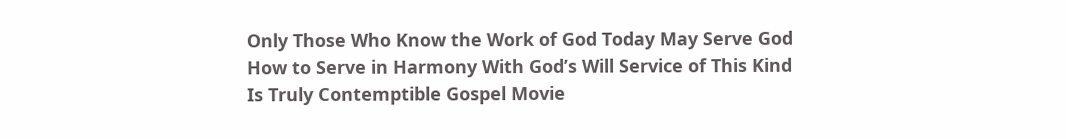Only Those Who Know the Work of God Today May Serve God How to Serve in Harmony With God’s Will Service of This Kind Is Truly Contemptible Gospel Movie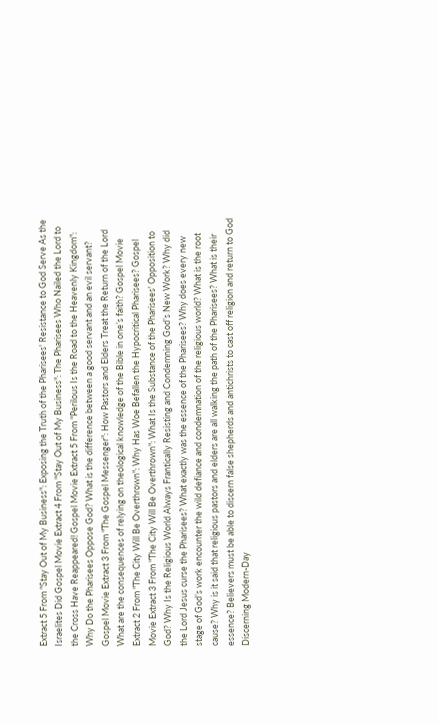Extract 5 From "Stay Out of My Business": Exposing the Truth of the Pharisees' Resistance to God Serve As the Israelites Did Gospel Movie Extract 4 From "Stay Out of My Business": The Pharisees Who Nailed the Lord to the Cross Have Reappeared! Gospel Movie Extract 5 From "Perilous Is the Road to the Heavenly Kingdom": Why Do the Pharisees Oppose God? What is the difference between a good servant and an evil servant? Gospel Movie Extract 3 From "The Gospel Messenger": How Pastors and Elders Treat the Return of the Lord What are the consequences of relying on theological knowledge of the Bible in one’s faith? Gospel Movie Extract 2 From "The City Will Be Overthrown": Why Has Woe Befallen the Hypocritical Pharisees? Gospel Movie Extract 3 From "The City Will Be Overthrown": What Is the Substance of the Pharisees' Opposition to God? Why Is the Religious World Always Frantically Resisting and Condemning God’s New Work? Why did the Lord Jesus curse the Pharisees? What exactly was the essence of the Pharisees? Why does every new stage of God’s work encounter the wild defiance and condemnation of the religious world? What is the root cause? Why is it said that religious pastors and elders are all walking the path of the Pharisees? What is their essence? Believers must be able to discern false shepherds and antichrists to cast off religion and return to God Discerning Modern-Day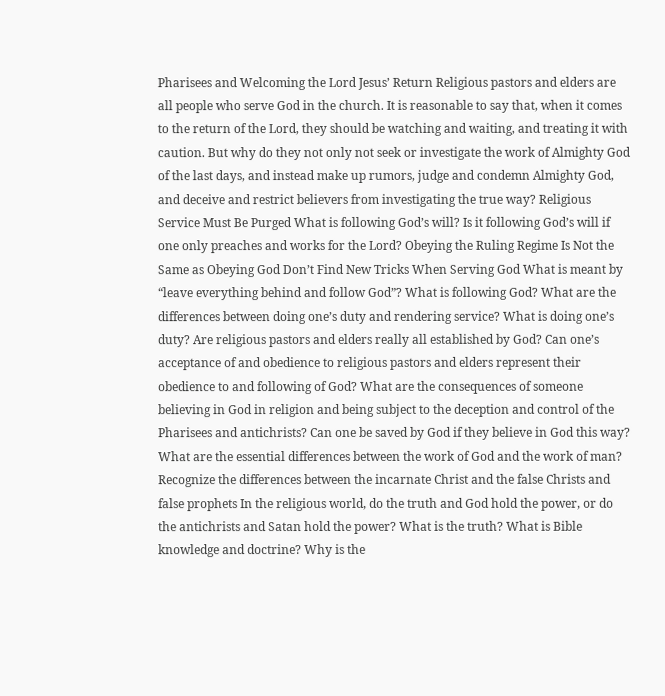Pharisees and Welcoming the Lord Jesus’ Return Religious pastors and elders are all people who serve God in the church. It is reasonable to say that, when it comes to the return of the Lord, they should be watching and waiting, and treating it with caution. But why do they not only not seek or investigate the work of Almighty God of the last days, and instead make up rumors, judge and condemn Almighty God, and deceive and restrict believers from investigating the true way? Religious Service Must Be Purged What is following God’s will? Is it following God’s will if one only preaches and works for the Lord? Obeying the Ruling Regime Is Not the Same as Obeying God Don’t Find New Tricks When Serving God What is meant by “leave everything behind and follow God”? What is following God? What are the differences between doing one’s duty and rendering service? What is doing one’s duty? Are religious pastors and elders really all established by God? Can one’s acceptance of and obedience to religious pastors and elders represent their obedience to and following of God? What are the consequences of someone believing in God in religion and being subject to the deception and control of the Pharisees and antichrists? Can one be saved by God if they believe in God this way? What are the essential differences between the work of God and the work of man? Recognize the differences between the incarnate Christ and the false Christs and false prophets In the religious world, do the truth and God hold the power, or do the antichrists and Satan hold the power? What is the truth? What is Bible knowledge and doctrine? Why is the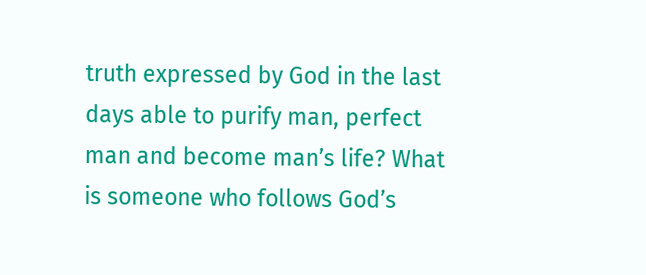truth expressed by God in the last days able to purify man, perfect man and become man’s life? What is someone who follows God’s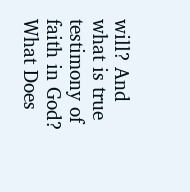will? And what is true testimony of faith in God? What Does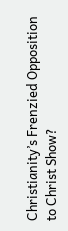Christianity’s Frenzied Opposition to Christ Show?